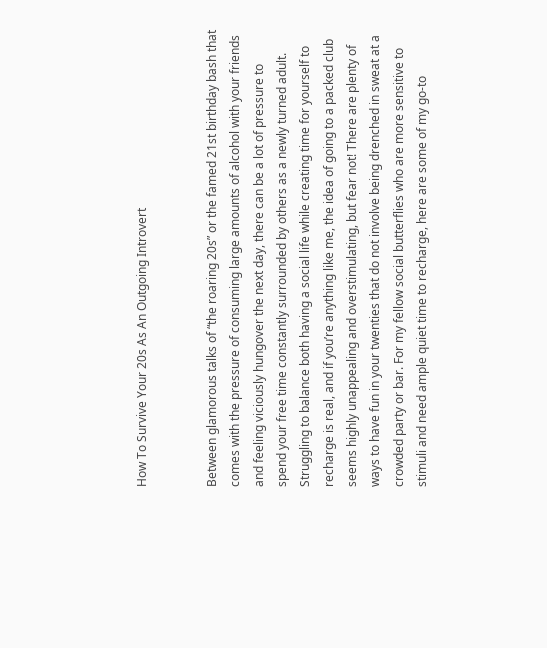How To Survive Your 20s As An Outgoing Introvert


Between glamorous talks of “the roaring 20s” or the famed 21st birthday bash that comes with the pressure of consuming large amounts of alcohol with your friends and feeling viciously hungover the next day, there can be a lot of pressure to spend your free time constantly surrounded by others as a newly turned adult. Struggling to balance both having a social life while creating time for yourself to recharge is real, and if you’re anything like me, the idea of going to a packed club seems highly unappealing and overstimulating, but fear not! There are plenty of ways to have fun in your twenties that do not involve being drenched in sweat at a crowded party or bar. For my fellow social butterflies who are more sensitive to stimuli and need ample quiet time to recharge, here are some of my go-to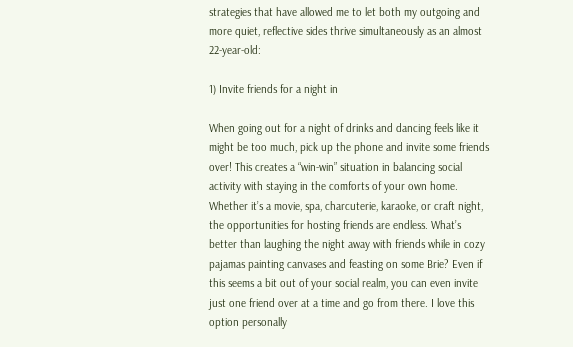strategies that have allowed me to let both my outgoing and more quiet, reflective sides thrive simultaneously as an almost 22-year-old:

1) Invite friends for a night in

When going out for a night of drinks and dancing feels like it might be too much, pick up the phone and invite some friends over! This creates a “win-win” situation in balancing social activity with staying in the comforts of your own home. Whether it’s a movie, spa, charcuterie, karaoke, or craft night, the opportunities for hosting friends are endless. What’s better than laughing the night away with friends while in cozy pajamas painting canvases and feasting on some Brie? Even if this seems a bit out of your social realm, you can even invite just one friend over at a time and go from there. I love this option personally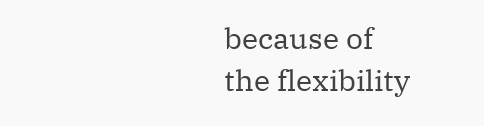because of the flexibility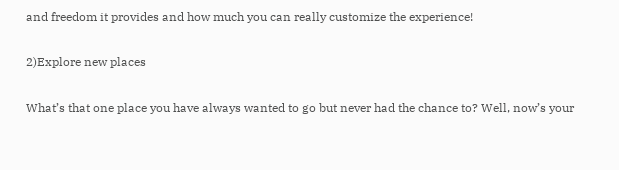and freedom it provides and how much you can really customize the experience!

2)Explore new places

What’s that one place you have always wanted to go but never had the chance to? Well, now’s your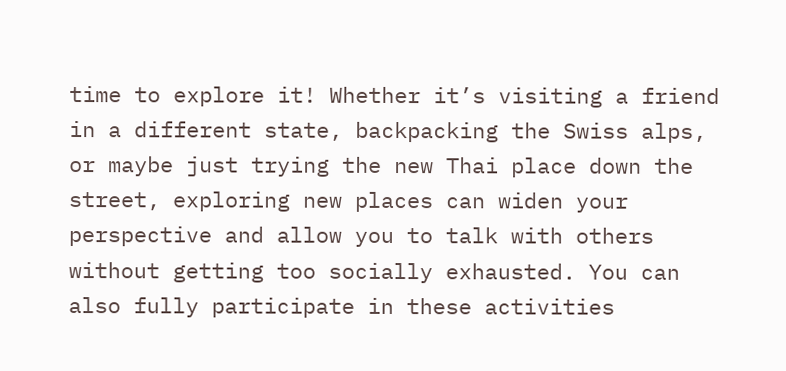time to explore it! Whether it’s visiting a friend in a different state, backpacking the Swiss alps, or maybe just trying the new Thai place down the street, exploring new places can widen your perspective and allow you to talk with others without getting too socially exhausted. You can also fully participate in these activities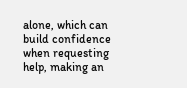alone, which can build confidence when requesting help, making an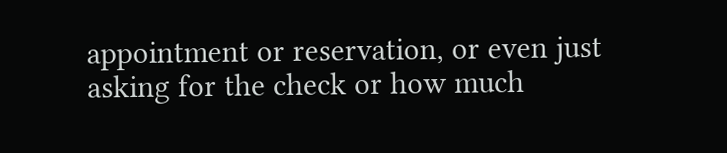appointment or reservation, or even just asking for the check or how much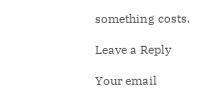something costs.

Leave a Reply

Your email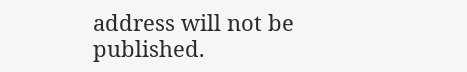address will not be published.